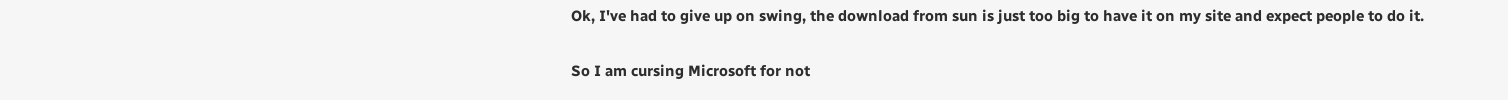Ok, I've had to give up on swing, the download from sun is just too big to have it on my site and expect people to do it.

So I am cursing Microsoft for not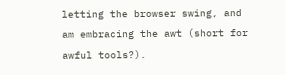letting the browser swing, and am embracing the awt (short for awful tools?).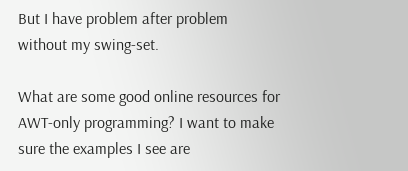But I have problem after problem without my swing-set.

What are some good online resources for AWT-only programming? I want to make sure the examples I see are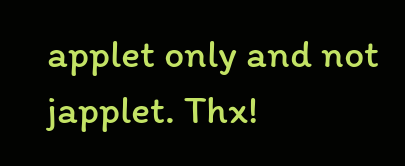applet only and not japplet. Thx!